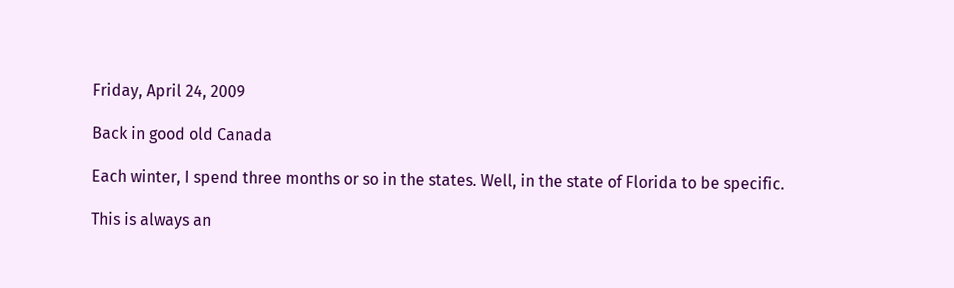Friday, April 24, 2009

Back in good old Canada

Each winter, I spend three months or so in the states. Well, in the state of Florida to be specific.

This is always an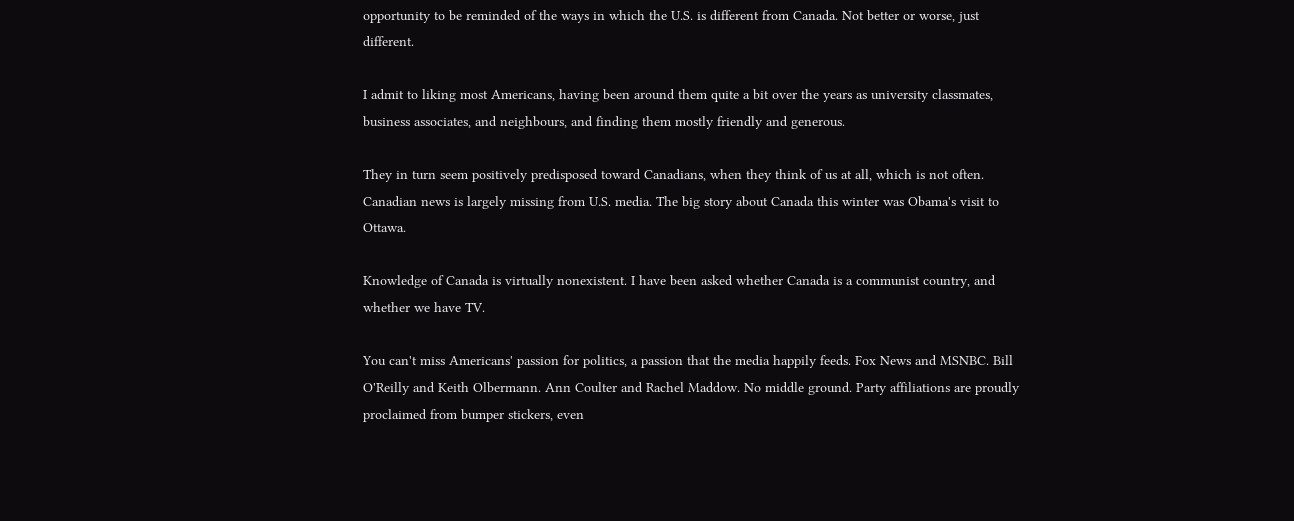opportunity to be reminded of the ways in which the U.S. is different from Canada. Not better or worse, just different.

I admit to liking most Americans, having been around them quite a bit over the years as university classmates, business associates, and neighbours, and finding them mostly friendly and generous.

They in turn seem positively predisposed toward Canadians, when they think of us at all, which is not often. Canadian news is largely missing from U.S. media. The big story about Canada this winter was Obama's visit to Ottawa.

Knowledge of Canada is virtually nonexistent. I have been asked whether Canada is a communist country, and whether we have TV.

You can't miss Americans' passion for politics, a passion that the media happily feeds. Fox News and MSNBC. Bill O'Reilly and Keith Olbermann. Ann Coulter and Rachel Maddow. No middle ground. Party affiliations are proudly proclaimed from bumper stickers, even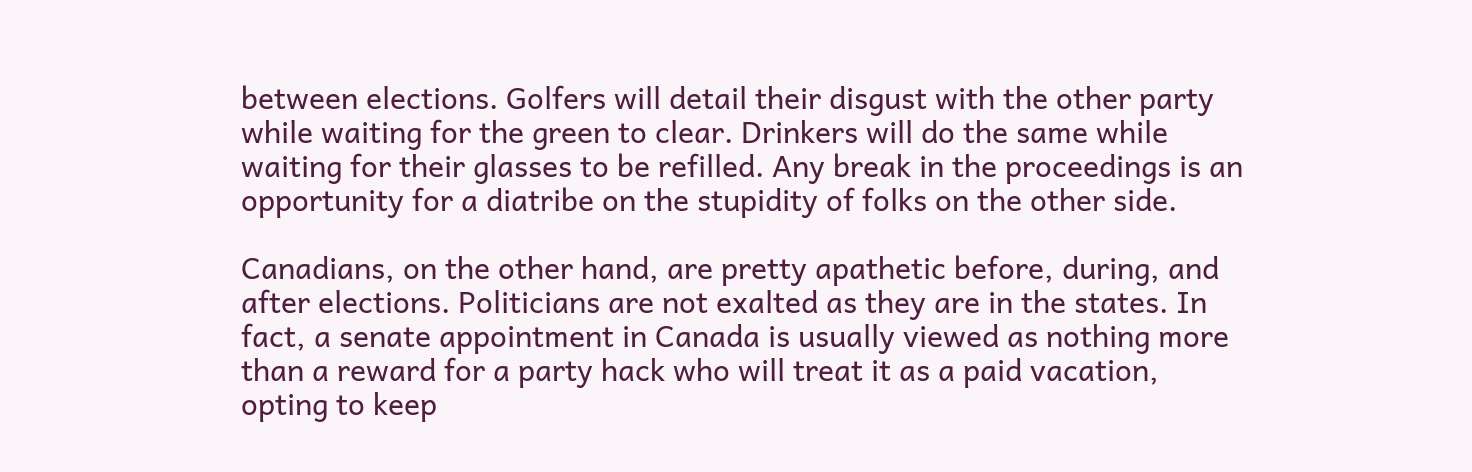between elections. Golfers will detail their disgust with the other party while waiting for the green to clear. Drinkers will do the same while waiting for their glasses to be refilled. Any break in the proceedings is an opportunity for a diatribe on the stupidity of folks on the other side.

Canadians, on the other hand, are pretty apathetic before, during, and after elections. Politicians are not exalted as they are in the states. In fact, a senate appointment in Canada is usually viewed as nothing more than a reward for a party hack who will treat it as a paid vacation, opting to keep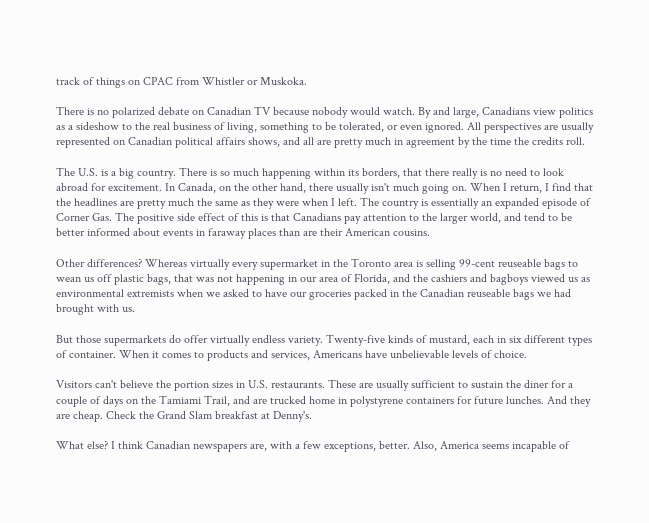track of things on CPAC from Whistler or Muskoka.

There is no polarized debate on Canadian TV because nobody would watch. By and large, Canadians view politics as a sideshow to the real business of living, something to be tolerated, or even ignored. All perspectives are usually represented on Canadian political affairs shows, and all are pretty much in agreement by the time the credits roll.

The U.S. is a big country. There is so much happening within its borders, that there really is no need to look abroad for excitement. In Canada, on the other hand, there usually isn't much going on. When I return, I find that the headlines are pretty much the same as they were when I left. The country is essentially an expanded episode of Corner Gas. The positive side effect of this is that Canadians pay attention to the larger world, and tend to be better informed about events in faraway places than are their American cousins.

Other differences? Whereas virtually every supermarket in the Toronto area is selling 99-cent reuseable bags to wean us off plastic bags, that was not happening in our area of Florida, and the cashiers and bagboys viewed us as environmental extremists when we asked to have our groceries packed in the Canadian reuseable bags we had brought with us.

But those supermarkets do offer virtually endless variety. Twenty-five kinds of mustard, each in six different types of container. When it comes to products and services, Americans have unbelievable levels of choice.

Visitors can't believe the portion sizes in U.S. restaurants. These are usually sufficient to sustain the diner for a couple of days on the Tamiami Trail, and are trucked home in polystyrene containers for future lunches. And they are cheap. Check the Grand Slam breakfast at Denny's.

What else? I think Canadian newspapers are, with a few exceptions, better. Also, America seems incapable of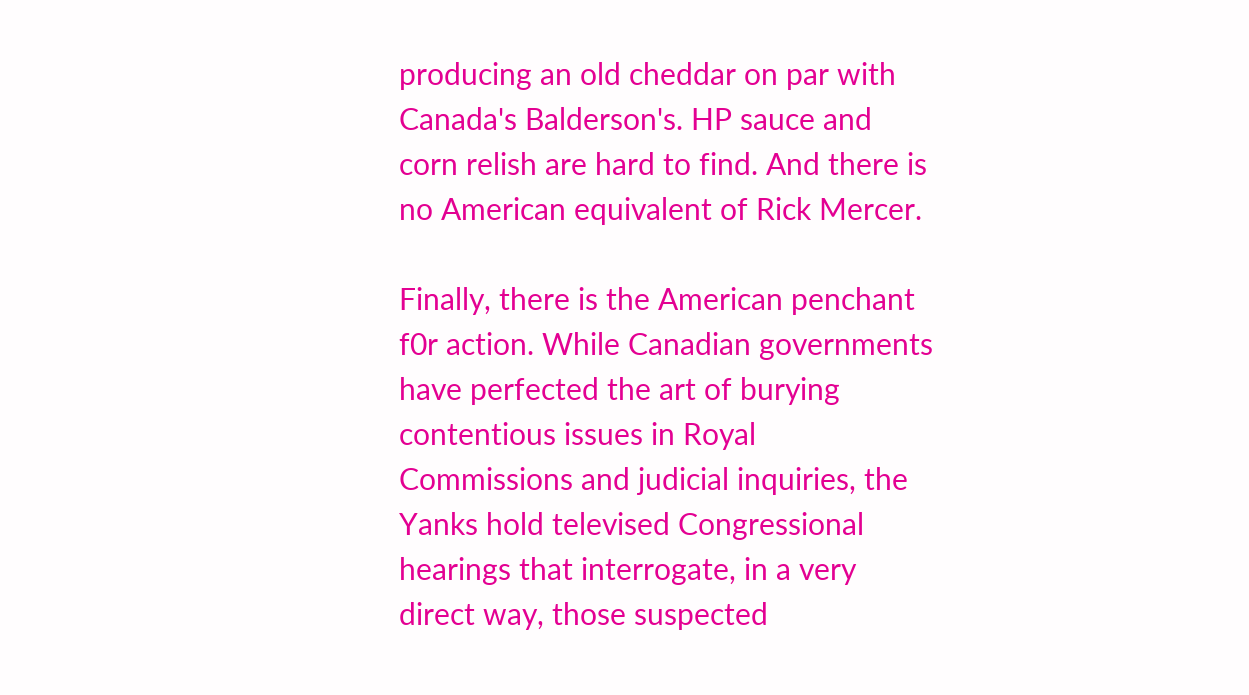producing an old cheddar on par with Canada's Balderson's. HP sauce and corn relish are hard to find. And there is no American equivalent of Rick Mercer.

Finally, there is the American penchant f0r action. While Canadian governments have perfected the art of burying contentious issues in Royal Commissions and judicial inquiries, the Yanks hold televised Congressional hearings that interrogate, in a very direct way, those suspected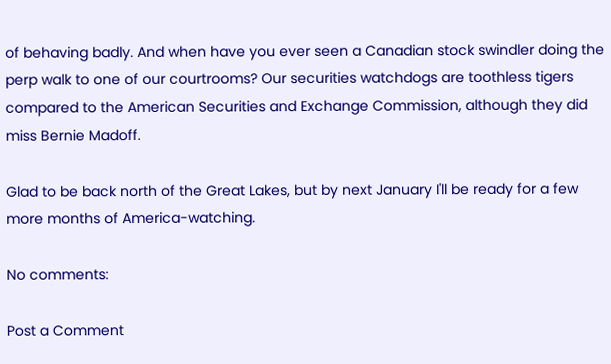of behaving badly. And when have you ever seen a Canadian stock swindler doing the perp walk to one of our courtrooms? Our securities watchdogs are toothless tigers compared to the American Securities and Exchange Commission, although they did miss Bernie Madoff.

Glad to be back north of the Great Lakes, but by next January I'll be ready for a few more months of America-watching.

No comments:

Post a Comment